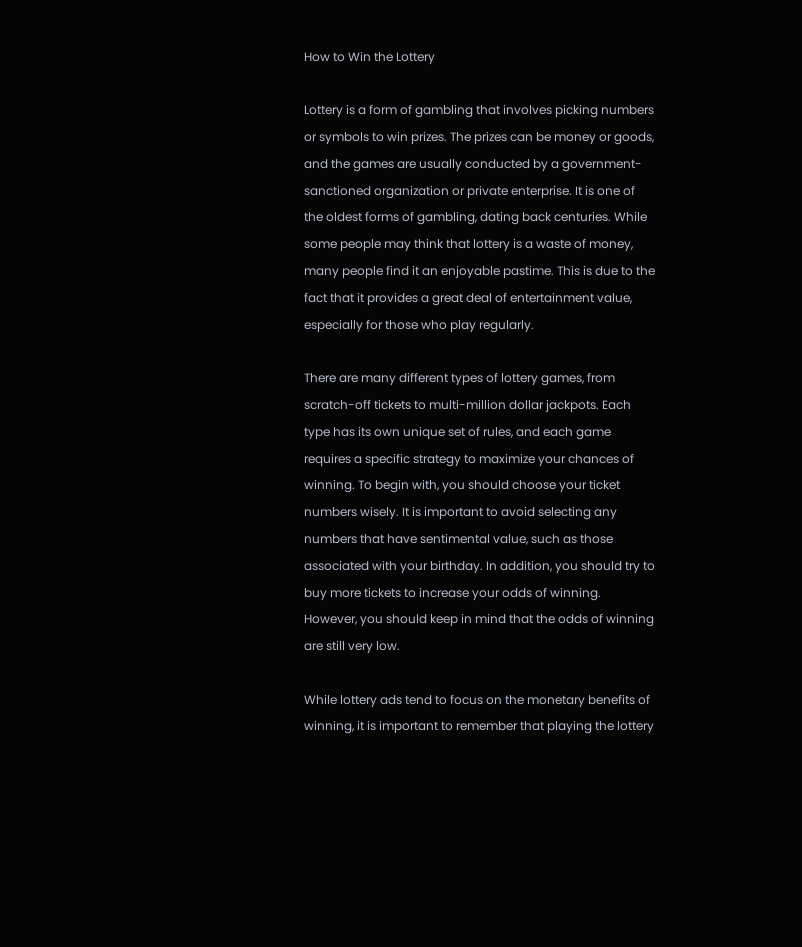How to Win the Lottery

Lottery is a form of gambling that involves picking numbers or symbols to win prizes. The prizes can be money or goods, and the games are usually conducted by a government-sanctioned organization or private enterprise. It is one of the oldest forms of gambling, dating back centuries. While some people may think that lottery is a waste of money, many people find it an enjoyable pastime. This is due to the fact that it provides a great deal of entertainment value, especially for those who play regularly.

There are many different types of lottery games, from scratch-off tickets to multi-million dollar jackpots. Each type has its own unique set of rules, and each game requires a specific strategy to maximize your chances of winning. To begin with, you should choose your ticket numbers wisely. It is important to avoid selecting any numbers that have sentimental value, such as those associated with your birthday. In addition, you should try to buy more tickets to increase your odds of winning. However, you should keep in mind that the odds of winning are still very low.

While lottery ads tend to focus on the monetary benefits of winning, it is important to remember that playing the lottery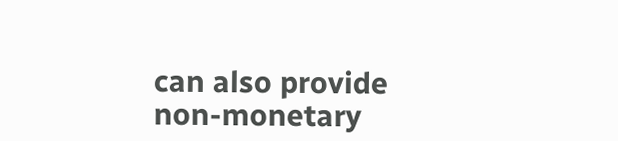can also provide non-monetary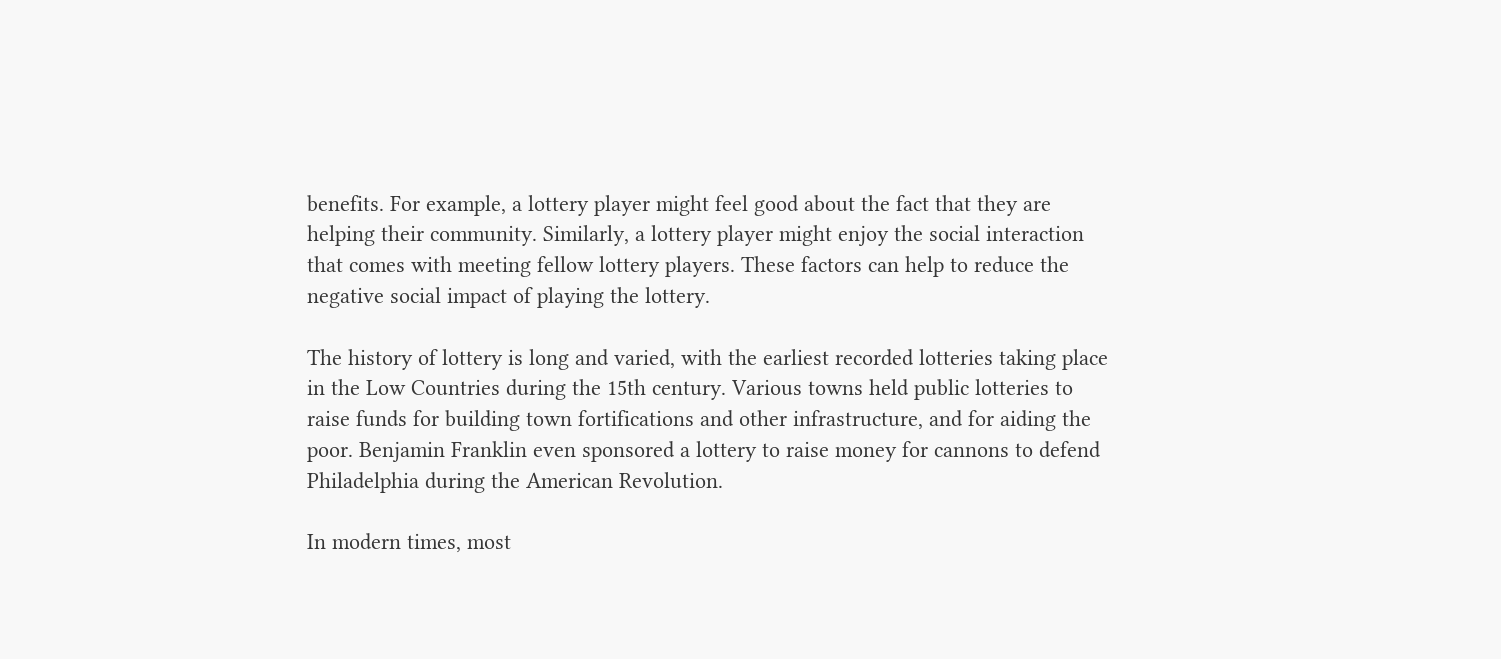benefits. For example, a lottery player might feel good about the fact that they are helping their community. Similarly, a lottery player might enjoy the social interaction that comes with meeting fellow lottery players. These factors can help to reduce the negative social impact of playing the lottery.

The history of lottery is long and varied, with the earliest recorded lotteries taking place in the Low Countries during the 15th century. Various towns held public lotteries to raise funds for building town fortifications and other infrastructure, and for aiding the poor. Benjamin Franklin even sponsored a lottery to raise money for cannons to defend Philadelphia during the American Revolution.

In modern times, most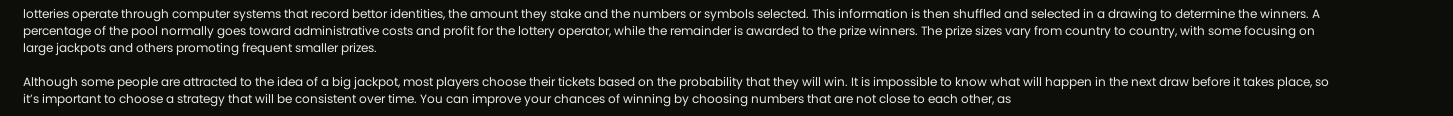lotteries operate through computer systems that record bettor identities, the amount they stake and the numbers or symbols selected. This information is then shuffled and selected in a drawing to determine the winners. A percentage of the pool normally goes toward administrative costs and profit for the lottery operator, while the remainder is awarded to the prize winners. The prize sizes vary from country to country, with some focusing on large jackpots and others promoting frequent smaller prizes.

Although some people are attracted to the idea of a big jackpot, most players choose their tickets based on the probability that they will win. It is impossible to know what will happen in the next draw before it takes place, so it’s important to choose a strategy that will be consistent over time. You can improve your chances of winning by choosing numbers that are not close to each other, as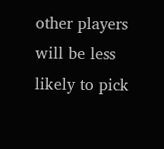other players will be less likely to pick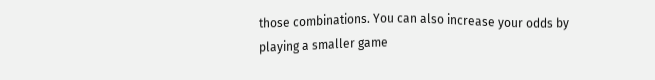those combinations. You can also increase your odds by playing a smaller game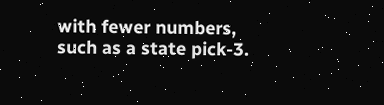with fewer numbers, such as a state pick-3.